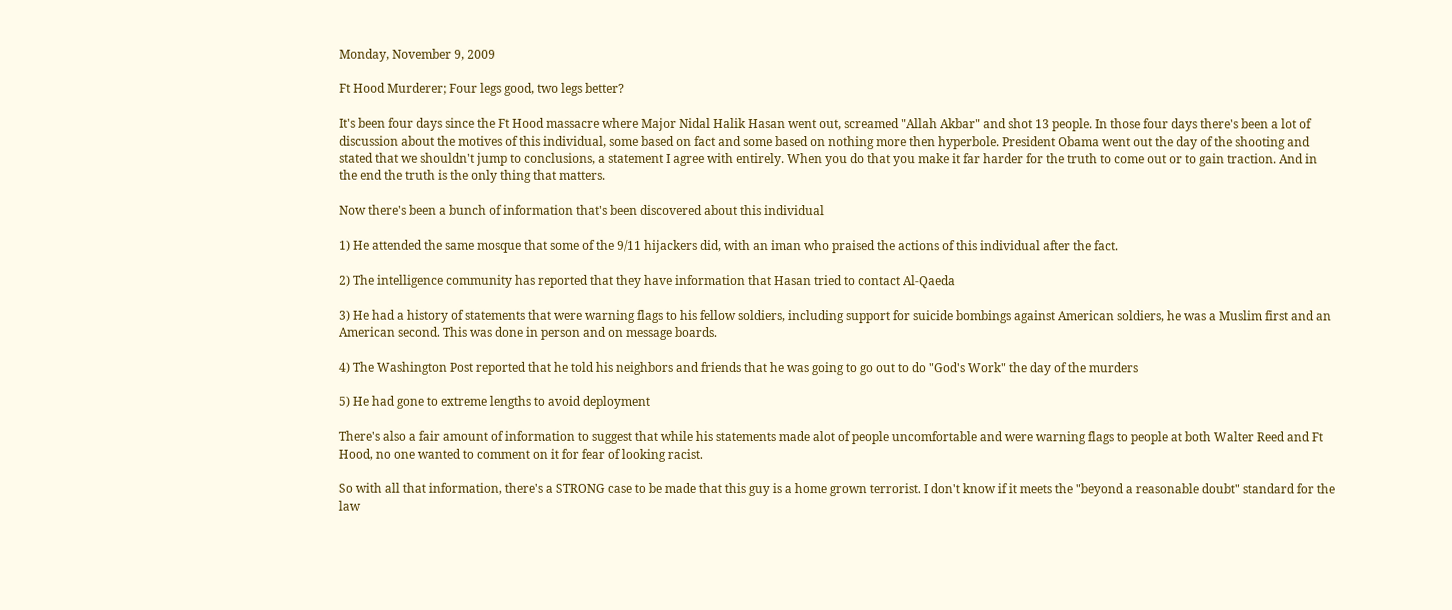Monday, November 9, 2009

Ft Hood Murderer; Four legs good, two legs better?

It's been four days since the Ft Hood massacre where Major Nidal Halik Hasan went out, screamed "Allah Akbar" and shot 13 people. In those four days there's been a lot of discussion about the motives of this individual, some based on fact and some based on nothing more then hyperbole. President Obama went out the day of the shooting and stated that we shouldn't jump to conclusions, a statement I agree with entirely. When you do that you make it far harder for the truth to come out or to gain traction. And in the end the truth is the only thing that matters.

Now there's been a bunch of information that's been discovered about this individual

1) He attended the same mosque that some of the 9/11 hijackers did, with an iman who praised the actions of this individual after the fact.

2) The intelligence community has reported that they have information that Hasan tried to contact Al-Qaeda

3) He had a history of statements that were warning flags to his fellow soldiers, including support for suicide bombings against American soldiers, he was a Muslim first and an American second. This was done in person and on message boards.

4) The Washington Post reported that he told his neighbors and friends that he was going to go out to do "God's Work" the day of the murders

5) He had gone to extreme lengths to avoid deployment

There's also a fair amount of information to suggest that while his statements made alot of people uncomfortable and were warning flags to people at both Walter Reed and Ft Hood, no one wanted to comment on it for fear of looking racist.

So with all that information, there's a STRONG case to be made that this guy is a home grown terrorist. I don't know if it meets the "beyond a reasonable doubt" standard for the law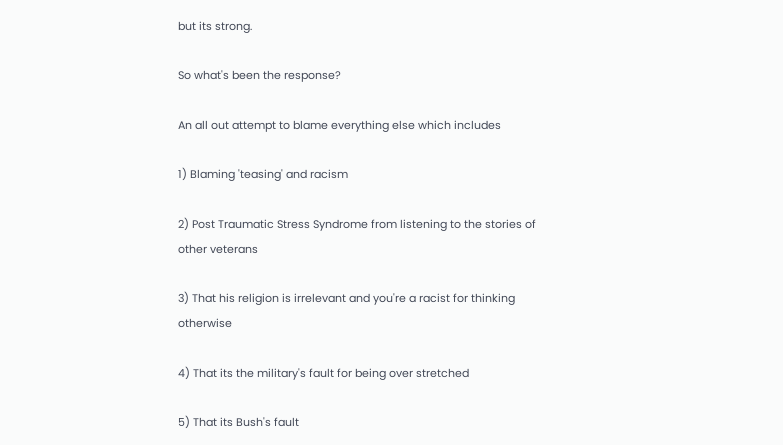but its strong.

So what's been the response?

An all out attempt to blame everything else which includes

1) Blaming 'teasing' and racism

2) Post Traumatic Stress Syndrome from listening to the stories of other veterans

3) That his religion is irrelevant and you're a racist for thinking otherwise

4) That its the military's fault for being over stretched

5) That its Bush's fault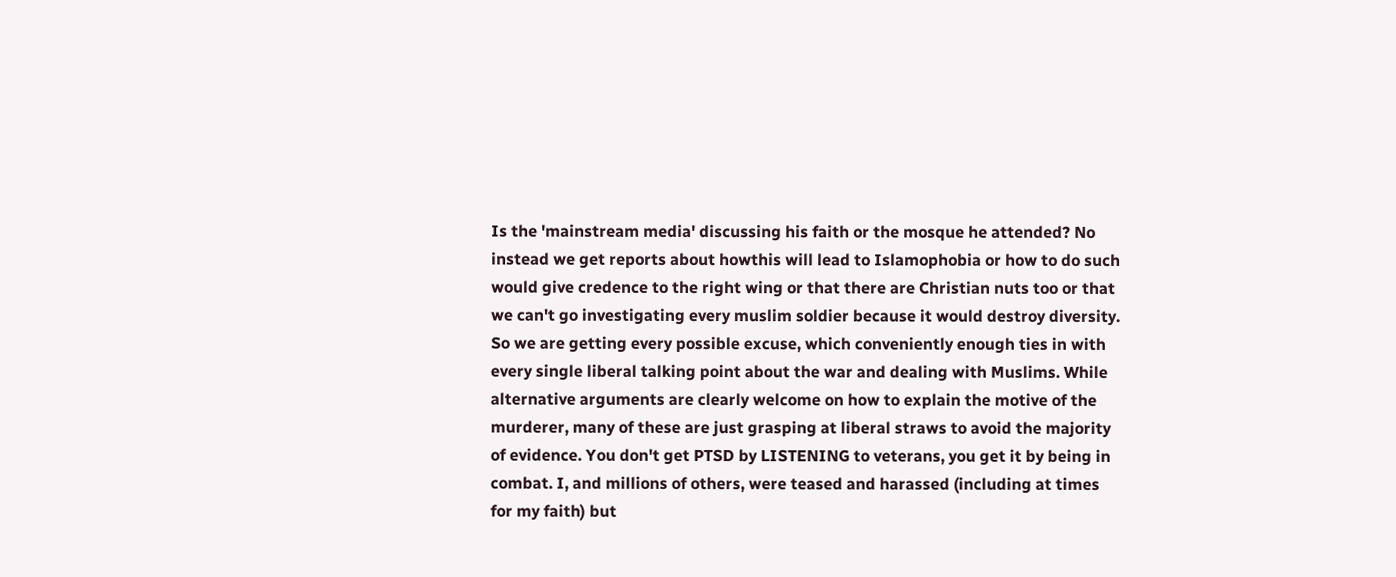Is the 'mainstream media' discussing his faith or the mosque he attended? No instead we get reports about howthis will lead to Islamophobia or how to do such would give credence to the right wing or that there are Christian nuts too or that we can't go investigating every muslim soldier because it would destroy diversity. So we are getting every possible excuse, which conveniently enough ties in with every single liberal talking point about the war and dealing with Muslims. While alternative arguments are clearly welcome on how to explain the motive of the murderer, many of these are just grasping at liberal straws to avoid the majority of evidence. You don't get PTSD by LISTENING to veterans, you get it by being in combat. I, and millions of others, were teased and harassed (including at times for my faith) but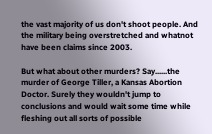the vast majority of us don't shoot people. And the military being overstretched and whatnot have been claims since 2003.

But what about other murders? Say......the murder of George Tiller, a Kansas Abortion Doctor. Surely they wouldn't jump to conclusions and would wait some time while fleshing out all sorts of possible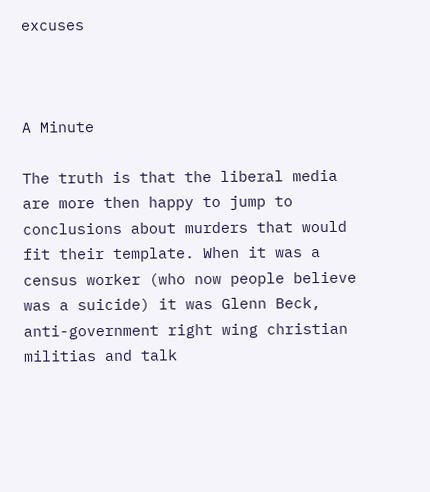excuses



A Minute

The truth is that the liberal media are more then happy to jump to conclusions about murders that would fit their template. When it was a census worker (who now people believe was a suicide) it was Glenn Beck, anti-government right wing christian militias and talk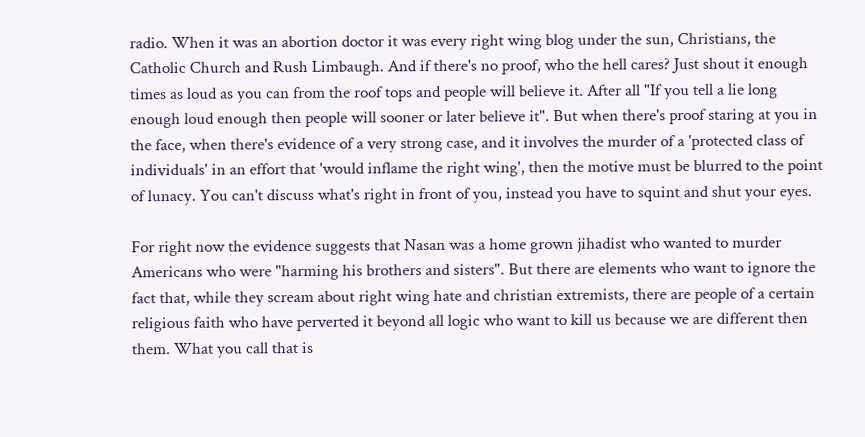radio. When it was an abortion doctor it was every right wing blog under the sun, Christians, the Catholic Church and Rush Limbaugh. And if there's no proof, who the hell cares? Just shout it enough times as loud as you can from the roof tops and people will believe it. After all "If you tell a lie long enough loud enough then people will sooner or later believe it". But when there's proof staring at you in the face, when there's evidence of a very strong case, and it involves the murder of a 'protected class of individuals' in an effort that 'would inflame the right wing', then the motive must be blurred to the point of lunacy. You can't discuss what's right in front of you, instead you have to squint and shut your eyes.

For right now the evidence suggests that Nasan was a home grown jihadist who wanted to murder Americans who were "harming his brothers and sisters". But there are elements who want to ignore the fact that, while they scream about right wing hate and christian extremists, there are people of a certain religious faith who have perverted it beyond all logic who want to kill us because we are different then them. What you call that is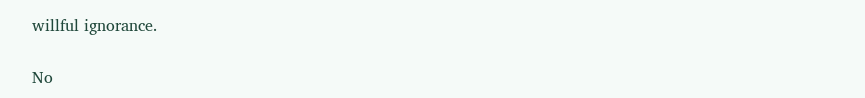willful ignorance.

No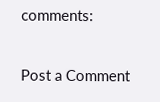comments:

Post a Comment